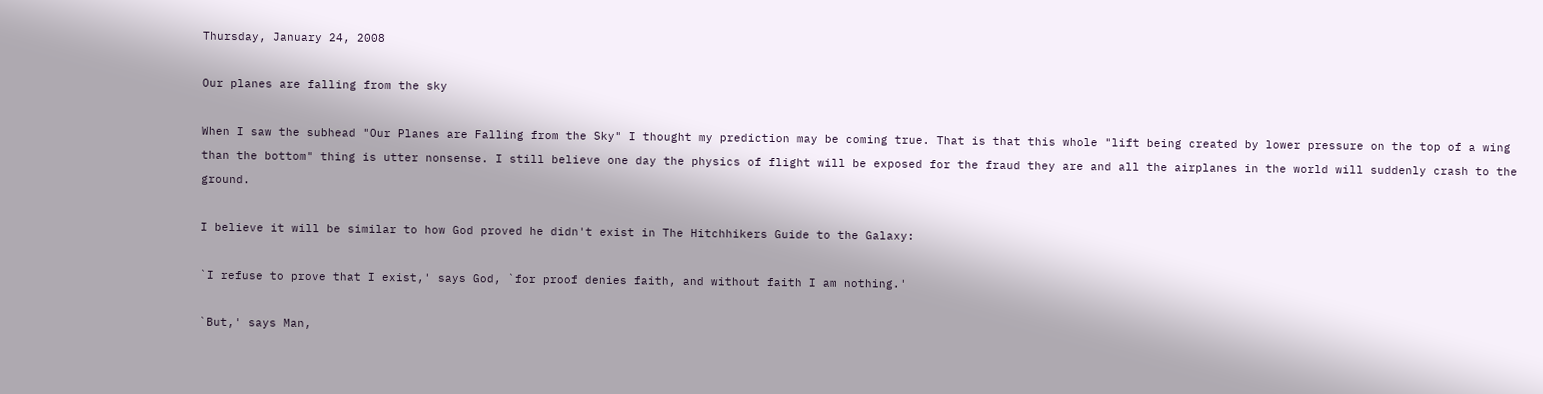Thursday, January 24, 2008

Our planes are falling from the sky

When I saw the subhead "Our Planes are Falling from the Sky" I thought my prediction may be coming true. That is that this whole "lift being created by lower pressure on the top of a wing than the bottom" thing is utter nonsense. I still believe one day the physics of flight will be exposed for the fraud they are and all the airplanes in the world will suddenly crash to the ground.

I believe it will be similar to how God proved he didn't exist in The Hitchhikers Guide to the Galaxy:

`I refuse to prove that I exist,' says God, `for proof denies faith, and without faith I am nothing.'

`But,' says Man,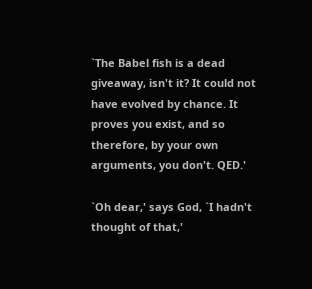`The Babel fish is a dead giveaway, isn't it? It could not have evolved by chance. It proves you exist, and so therefore, by your own arguments, you don't. QED.'

`Oh dear,' says God, `I hadn't thought of that,'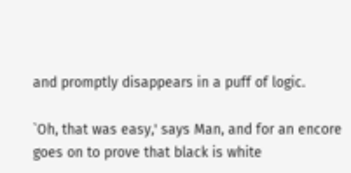and promptly disappears in a puff of logic.

`Oh, that was easy,' says Man, and for an encore goes on to prove that black is white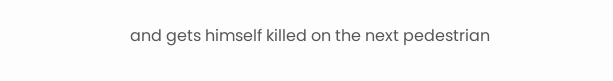and gets himself killed on the next pedestrian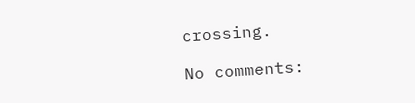crossing.

No comments: